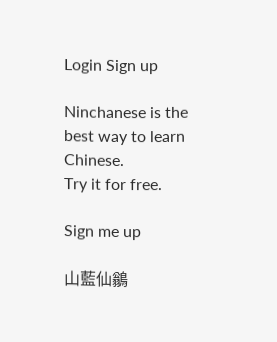Login Sign up

Ninchanese is the best way to learn Chinese.
Try it for free.

Sign me up

山藍仙鶲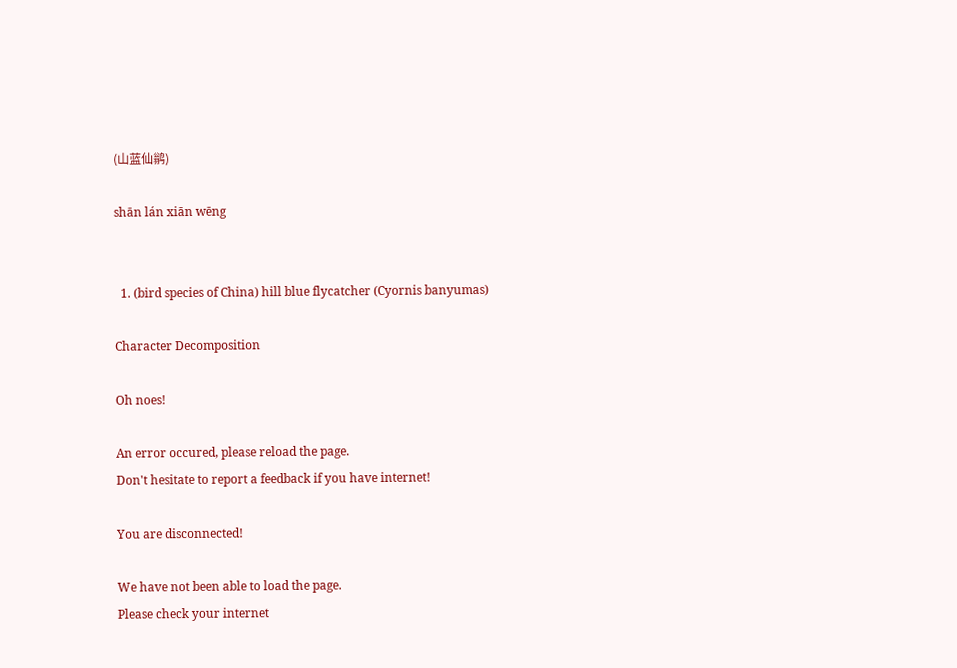(山蓝仙鹟)

shān lán xiān wēng


  1. (bird species of China) hill blue flycatcher (Cyornis banyumas)

Character Decomposition

Oh noes!

An error occured, please reload the page.
Don't hesitate to report a feedback if you have internet!

You are disconnected!

We have not been able to load the page.
Please check your internet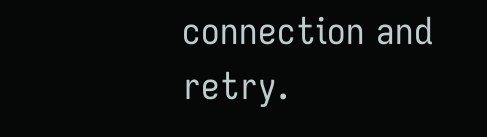connection and retry.